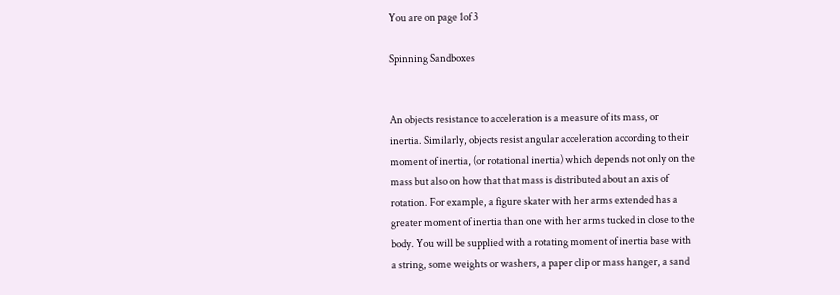You are on page 1of 3

Spinning Sandboxes


An objects resistance to acceleration is a measure of its mass, or
inertia. Similarly, objects resist angular acceleration according to their
moment of inertia, (or rotational inertia) which depends not only on the
mass but also on how that that mass is distributed about an axis of
rotation. For example, a figure skater with her arms extended has a
greater moment of inertia than one with her arms tucked in close to the
body. You will be supplied with a rotating moment of inertia base with
a string, some weights or washers, a paper clip or mass hanger, a sand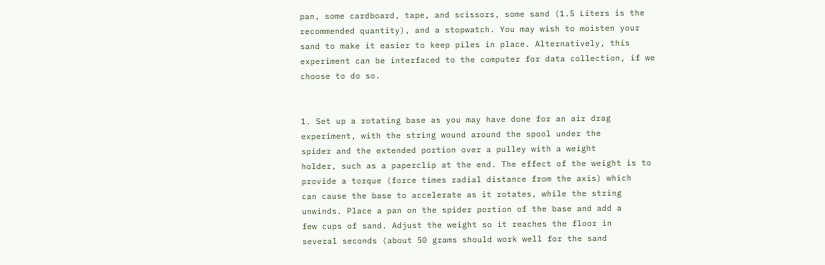pan, some cardboard, tape, and scissors, some sand (1.5 Liters is the
recommended quantity), and a stopwatch. You may wish to moisten your
sand to make it easier to keep piles in place. Alternatively, this
experiment can be interfaced to the computer for data collection, if we
choose to do so.


1. Set up a rotating base as you may have done for an air drag
experiment, with the string wound around the spool under the
spider and the extended portion over a pulley with a weight
holder, such as a paperclip at the end. The effect of the weight is to
provide a torque (force times radial distance from the axis) which
can cause the base to accelerate as it rotates, while the string
unwinds. Place a pan on the spider portion of the base and add a
few cups of sand. Adjust the weight so it reaches the floor in
several seconds (about 50 grams should work well for the sand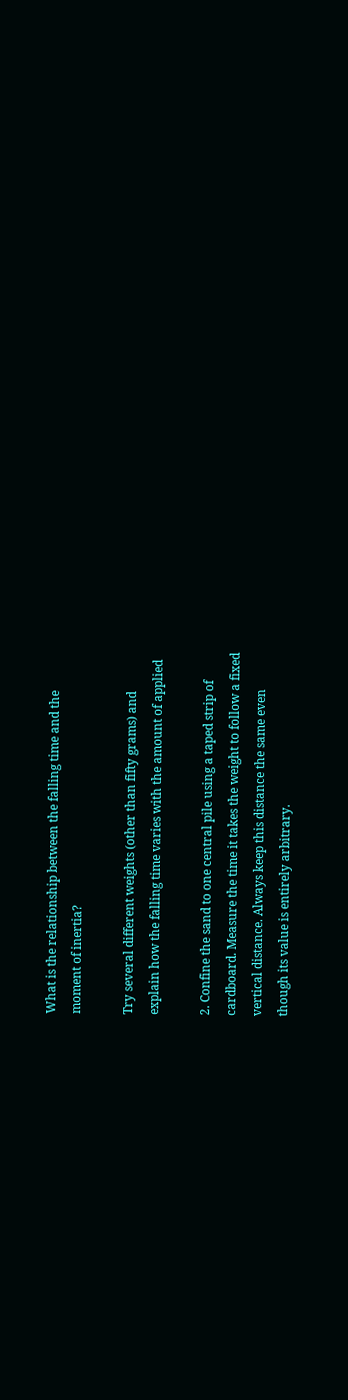What is the relationship between the falling time and the
moment of inertia?

Try several different weights (other than fifty grams) and
explain how the falling time varies with the amount of applied

2. Confine the sand to one central pile using a taped strip of
cardboard. Measure the time it takes the weight to follow a fixed
vertical distance. Always keep this distance the same even
though its value is entirely arbitrary.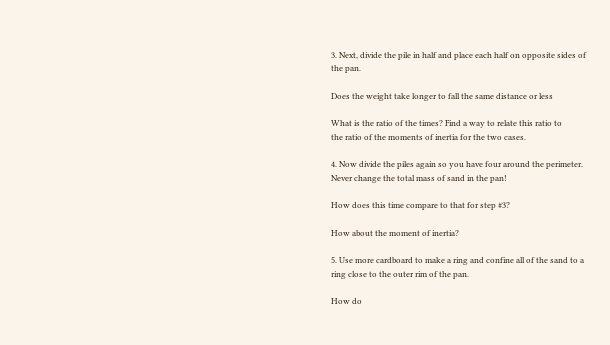3. Next, divide the pile in half and place each half on opposite sides of
the pan.

Does the weight take longer to fall the same distance or less

What is the ratio of the times? Find a way to relate this ratio to
the ratio of the moments of inertia for the two cases.

4. Now divide the piles again so you have four around the perimeter.
Never change the total mass of sand in the pan!

How does this time compare to that for step #3?

How about the moment of inertia?

5. Use more cardboard to make a ring and confine all of the sand to a
ring close to the outer rim of the pan.

How do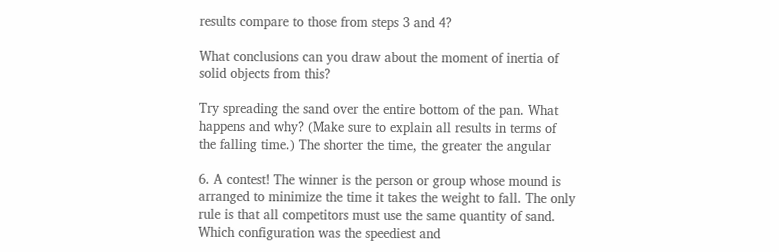results compare to those from steps 3 and 4?

What conclusions can you draw about the moment of inertia of
solid objects from this?

Try spreading the sand over the entire bottom of the pan. What
happens and why? (Make sure to explain all results in terms of
the falling time.) The shorter the time, the greater the angular

6. A contest! The winner is the person or group whose mound is
arranged to minimize the time it takes the weight to fall. The only
rule is that all competitors must use the same quantity of sand.
Which configuration was the speediest and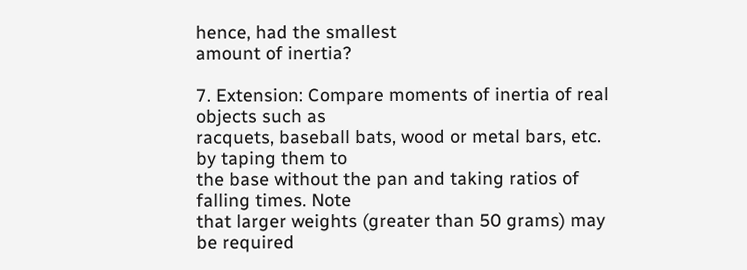hence, had the smallest
amount of inertia?

7. Extension: Compare moments of inertia of real objects such as
racquets, baseball bats, wood or metal bars, etc. by taping them to
the base without the pan and taking ratios of falling times. Note
that larger weights (greater than 50 grams) may be required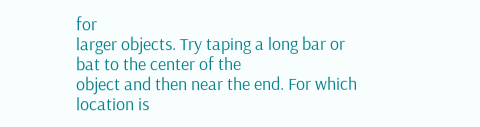for
larger objects. Try taping a long bar or bat to the center of the
object and then near the end. For which location is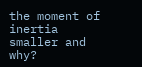the moment of
inertia smaller and why?